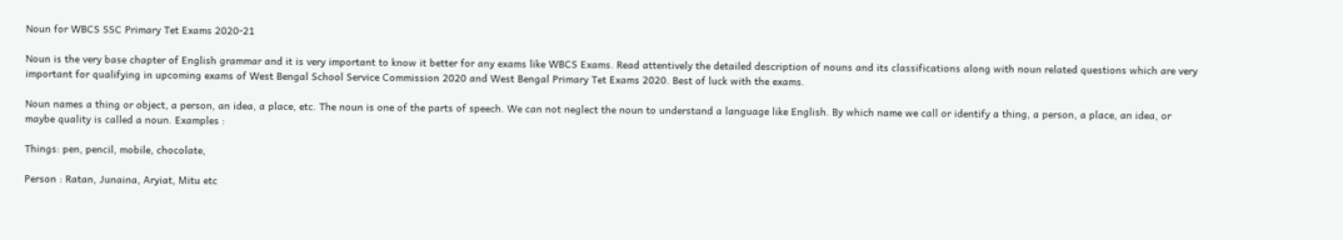Noun for WBCS SSC Primary Tet Exams 2020-21

Noun is the very base chapter of English grammar and it is very important to know it better for any exams like WBCS Exams. Read attentively the detailed description of nouns and its classifications along with noun related questions which are very important for qualifying in upcoming exams of West Bengal School Service Commission 2020 and West Bengal Primary Tet Exams 2020. Best of luck with the exams.

Noun names a thing or object, a person, an idea, a place, etc. The noun is one of the parts of speech. We can not neglect the noun to understand a language like English. By which name we call or identify a thing, a person, a place, an idea, or maybe quality is called a noun. Examples :

Things: pen, pencil, mobile, chocolate,

Person : Ratan, Junaina, Aryiat, Mitu etc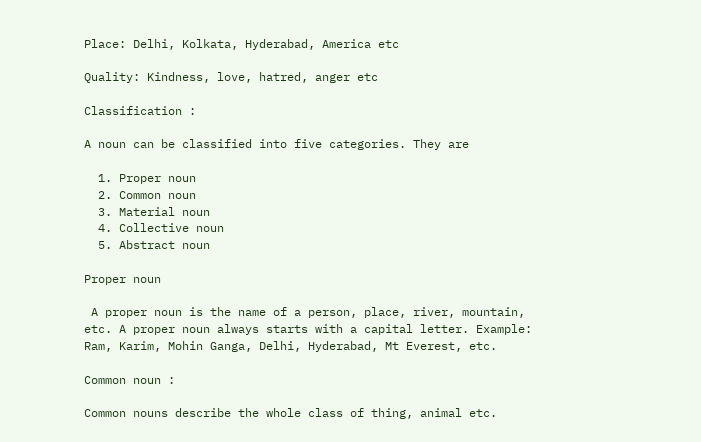Place: Delhi, Kolkata, Hyderabad, America etc

Quality: Kindness, love, hatred, anger etc

Classification :

A noun can be classified into five categories. They are

  1. Proper noun
  2. Common noun
  3. Material noun
  4. Collective noun
  5. Abstract noun

Proper noun

 A proper noun is the name of a person, place, river, mountain, etc. A proper noun always starts with a capital letter. Example: Ram, Karim, Mohin Ganga, Delhi, Hyderabad, Mt Everest, etc.

Common noun :

Common nouns describe the whole class of thing, animal etc.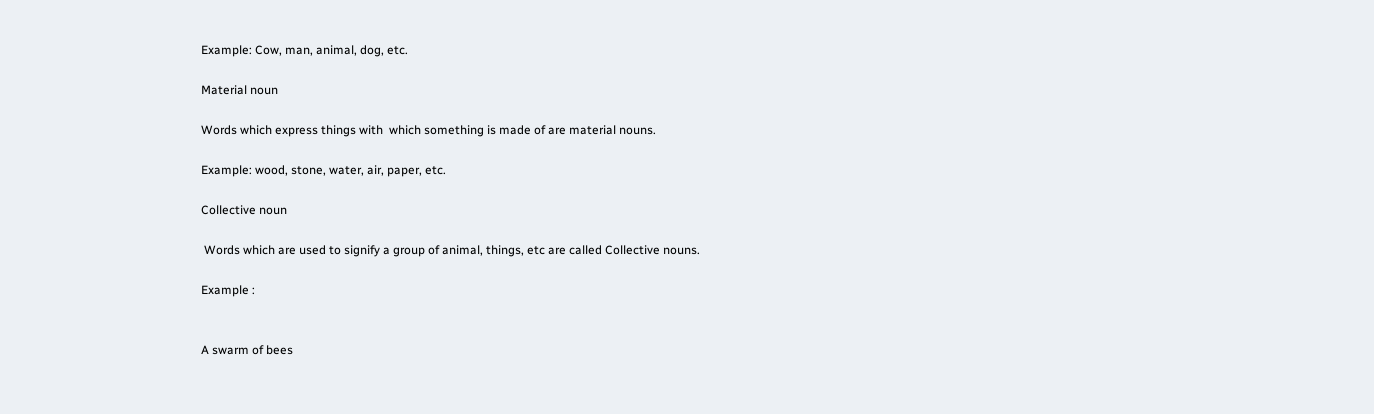Example: Cow, man, animal, dog, etc.

Material noun

Words which express things with  which something is made of are material nouns.

Example: wood, stone, water, air, paper, etc.

Collective noun

 Words which are used to signify a group of animal, things, etc are called Collective nouns.

Example :


A swarm of bees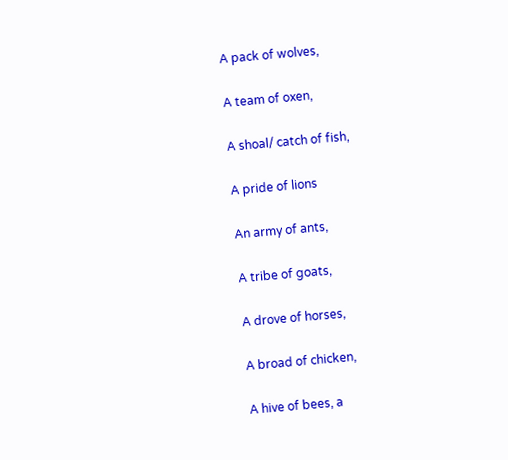A pack of wolves,

A team of oxen,

A shoal/ catch of fish,

A pride of lions

An army of ants,

A tribe of goats,

A drove of horses,

A broad of chicken,

A hive of bees, a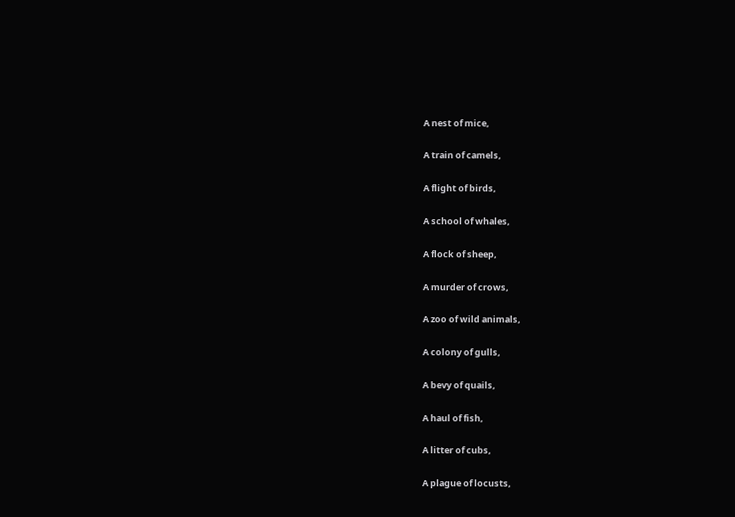A nest of mice,

A train of camels,

A flight of birds,

A school of whales,

A flock of sheep,

A murder of crows,

A zoo of wild animals,

A colony of gulls,

A bevy of quails,

A haul of fish,

A litter of cubs,

A plague of locusts,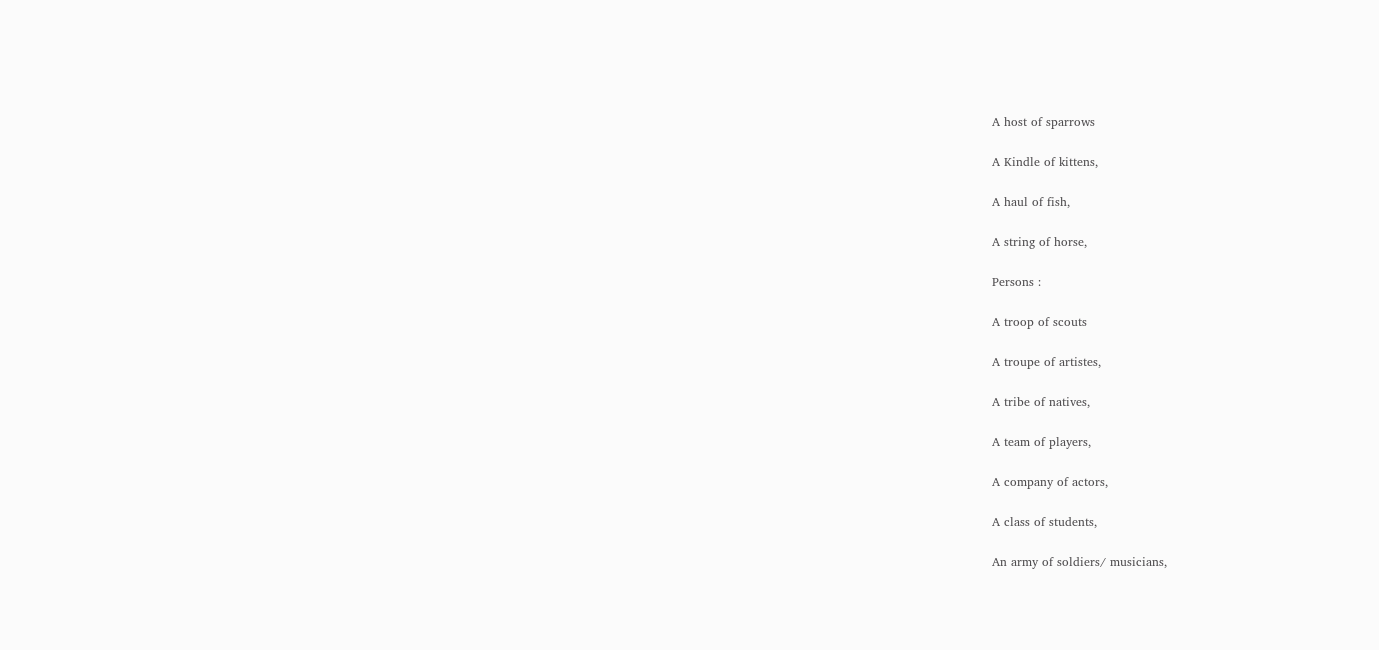A host of sparrows

A Kindle of kittens,

A haul of fish,

A string of horse,

Persons :

A troop of scouts

A troupe of artistes,

A tribe of natives,

A team of players,

A company of actors,

A class of students,

An army of soldiers/ musicians,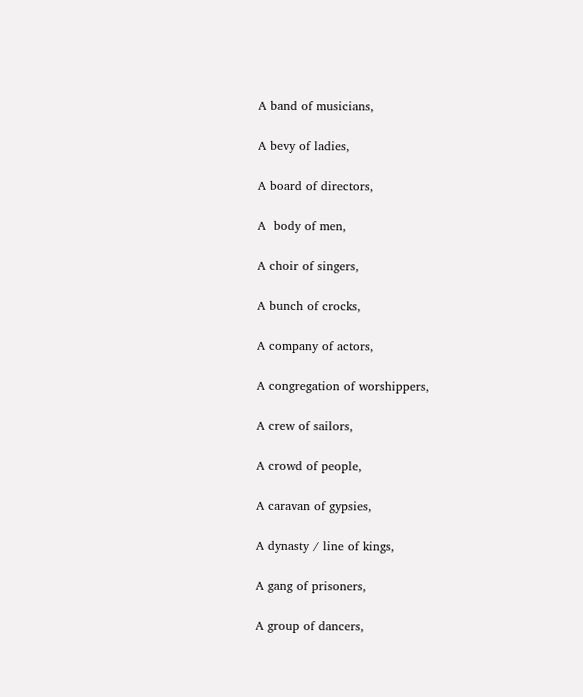A band of musicians,

A bevy of ladies,

A board of directors,

A  body of men,

A choir of singers,

A bunch of crocks,

A company of actors,

A congregation of worshippers,

A crew of sailors,

A crowd of people,

A caravan of gypsies,

A dynasty / line of kings,

A gang of prisoners,

A group of dancers,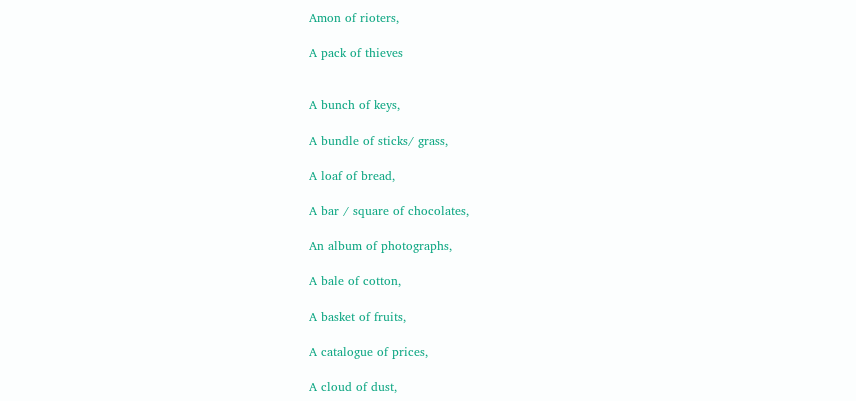Amon of rioters,

A pack of thieves


A bunch of keys,

A bundle of sticks/ grass,

A loaf of bread,

A bar / square of chocolates,

An album of photographs,

A bale of cotton,

A basket of fruits,

A catalogue of prices,

A cloud of dust,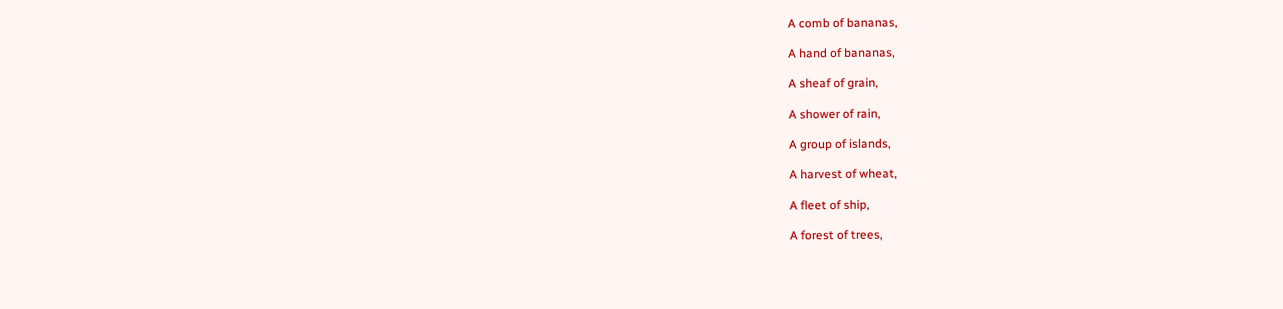A comb of bananas,

A hand of bananas,

A sheaf of grain,

A shower of rain,

A group of islands,

A harvest of wheat,

A fleet of ship,

A forest of trees,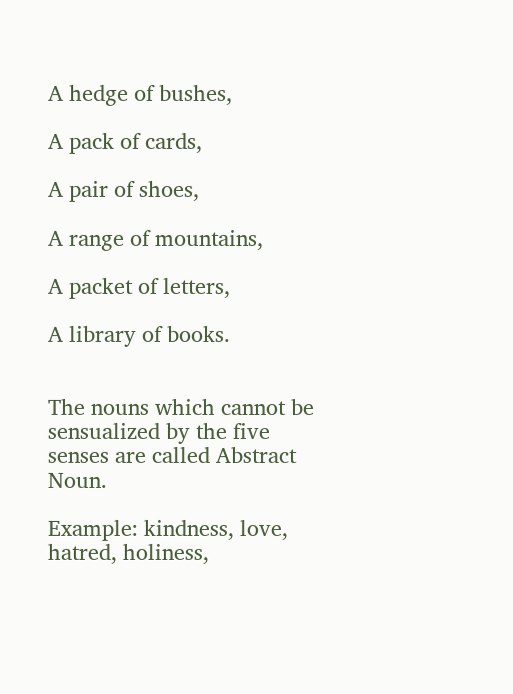A hedge of bushes,

A pack of cards,

A pair of shoes,

A range of mountains,

A packet of letters,

A library of books.


The nouns which cannot be sensualized by the five senses are called Abstract Noun.

Example: kindness, love, hatred, holiness,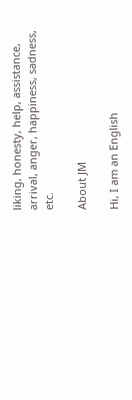liking, honesty, help, assistance, arrival, anger, happiness, sadness, etc.

About JM

Hi, I am an English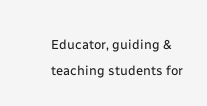Educator, guiding & teaching students for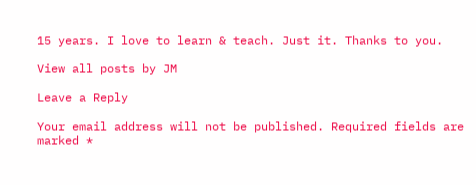15 years. I love to learn & teach. Just it. Thanks to you.

View all posts by JM

Leave a Reply

Your email address will not be published. Required fields are marked *